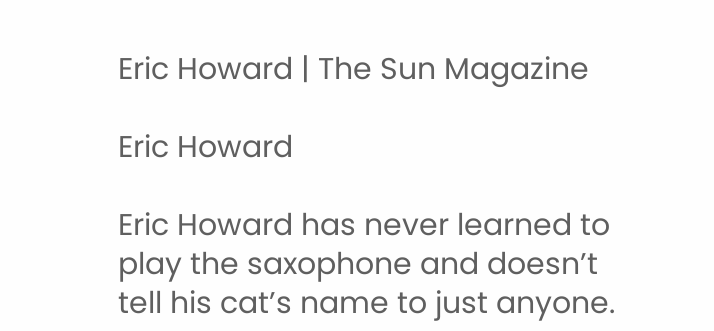Eric Howard | The Sun Magazine

Eric Howard

Eric Howard has never learned to play the saxophone and doesn’t tell his cat’s name to just anyone.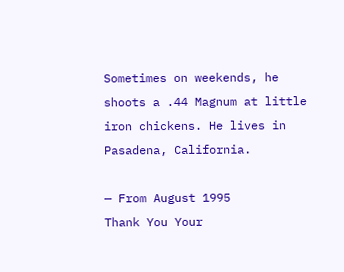Sometimes on weekends, he shoots a .44 Magnum at little iron chickens. He lives in Pasadena, California.

— From August 1995
Thank You Your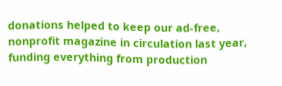donations helped to keep our ad-free, nonprofit magazine in circulation last year, funding everything from production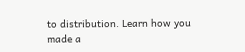to distribution. Learn how you made a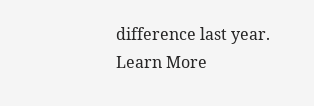difference last year. Learn More